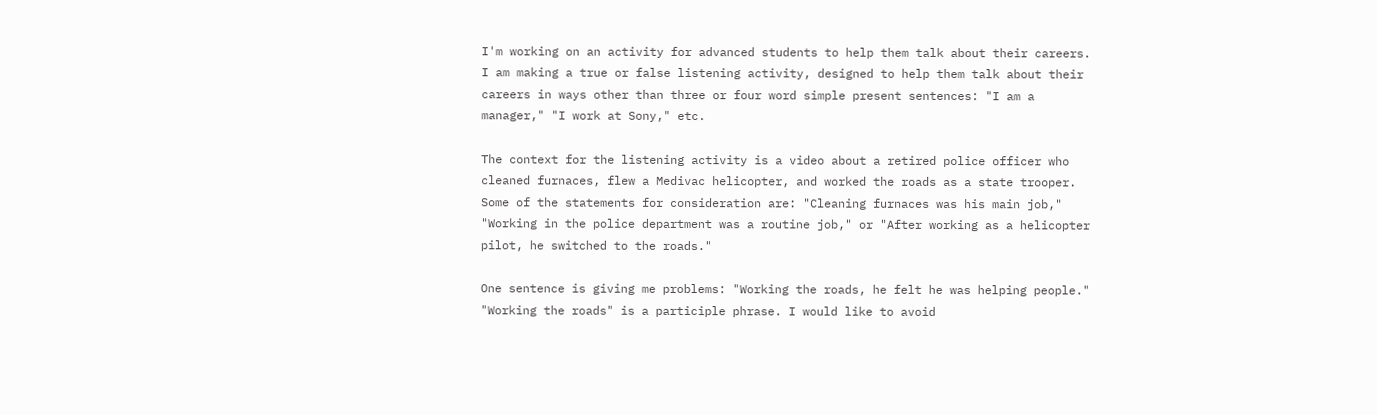I'm working on an activity for advanced students to help them talk about their careers. I am making a true or false listening activity, designed to help them talk about their careers in ways other than three or four word simple present sentences: "I am a manager," "I work at Sony," etc.

The context for the listening activity is a video about a retired police officer who cleaned furnaces, flew a Medivac helicopter, and worked the roads as a state trooper. Some of the statements for consideration are: "Cleaning furnaces was his main job," "Working in the police department was a routine job," or "After working as a helicopter pilot, he switched to the roads."

One sentence is giving me problems: "Working the roads, he felt he was helping people." "Working the roads" is a participle phrase. I would like to avoid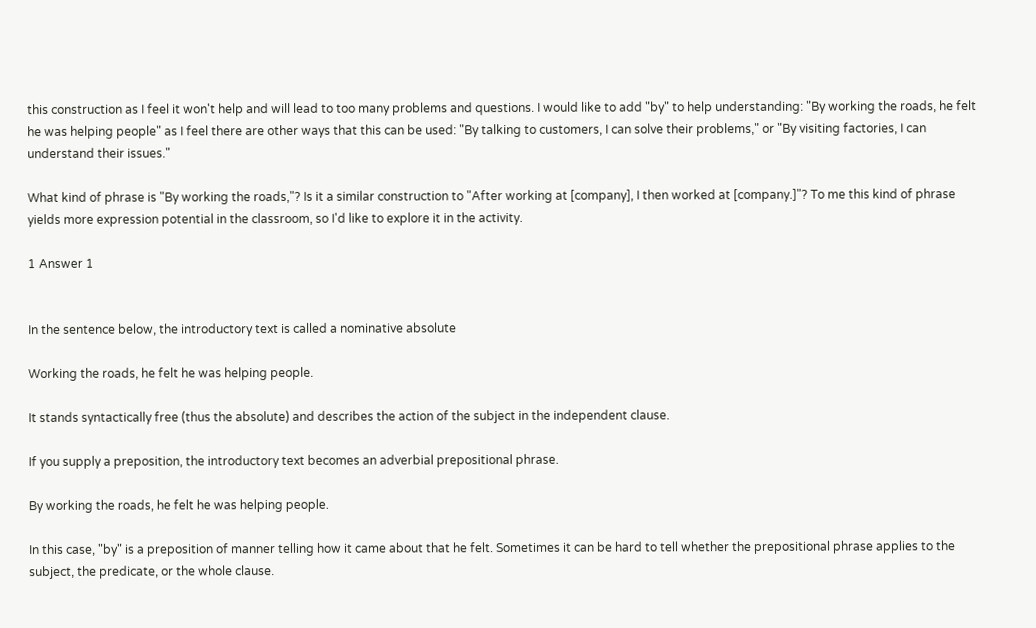this construction as I feel it won't help and will lead to too many problems and questions. I would like to add "by" to help understanding: "By working the roads, he felt he was helping people" as I feel there are other ways that this can be used: "By talking to customers, I can solve their problems," or "By visiting factories, I can understand their issues."

What kind of phrase is "By working the roads,"? Is it a similar construction to "After working at [company], I then worked at [company.]"? To me this kind of phrase yields more expression potential in the classroom, so I'd like to explore it in the activity.

1 Answer 1


In the sentence below, the introductory text is called a nominative absolute

Working the roads, he felt he was helping people.

It stands syntactically free (thus the absolute) and describes the action of the subject in the independent clause.

If you supply a preposition, the introductory text becomes an adverbial prepositional phrase.

By working the roads, he felt he was helping people.

In this case, "by" is a preposition of manner telling how it came about that he felt. Sometimes it can be hard to tell whether the prepositional phrase applies to the subject, the predicate, or the whole clause.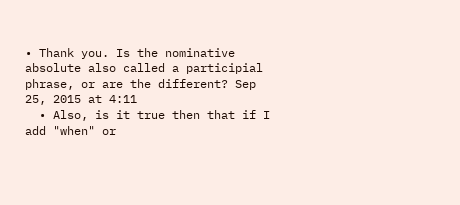• Thank you. Is the nominative absolute also called a participial phrase, or are the different? Sep 25, 2015 at 4:11
  • Also, is it true then that if I add "when" or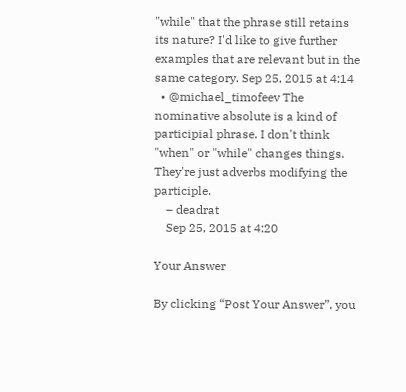"while" that the phrase still retains its nature? I'd like to give further examples that are relevant but in the same category. Sep 25, 2015 at 4:14
  • @michael_timofeev The nominative absolute is a kind of participial phrase. I don't think "when" or "while" changes things. They're just adverbs modifying the participle.
    – deadrat
    Sep 25, 2015 at 4:20

Your Answer

By clicking “Post Your Answer”, you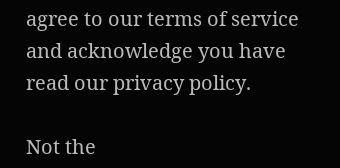agree to our terms of service and acknowledge you have read our privacy policy.

Not the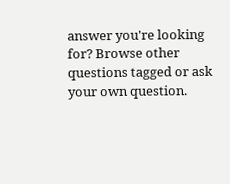answer you're looking for? Browse other questions tagged or ask your own question.